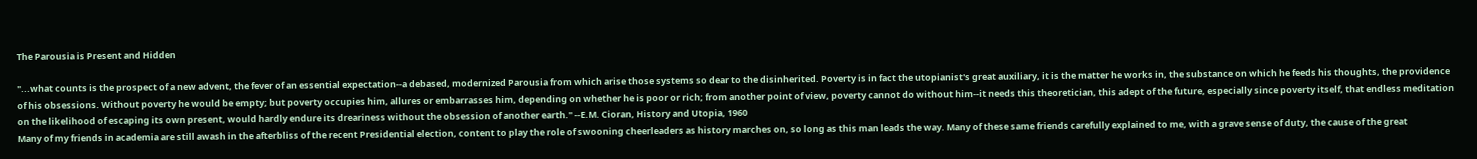The Parousia is Present and Hidden

"...what counts is the prospect of a new advent, the fever of an essential expectation--a debased, modernized Parousia from which arise those systems so dear to the disinherited. Poverty is in fact the utopianist's great auxiliary, it is the matter he works in, the substance on which he feeds his thoughts, the providence of his obsessions. Without poverty he would be empty; but poverty occupies him, allures or embarrasses him, depending on whether he is poor or rich; from another point of view, poverty cannot do without him--it needs this theoretician, this adept of the future, especially since poverty itself, that endless meditation on the likelihood of escaping its own present, would hardly endure its dreariness without the obsession of another earth." --E.M. Cioran, History and Utopia, 1960
Many of my friends in academia are still awash in the afterbliss of the recent Presidential election, content to play the role of swooning cheerleaders as history marches on, so long as this man leads the way. Many of these same friends carefully explained to me, with a grave sense of duty, the cause of the great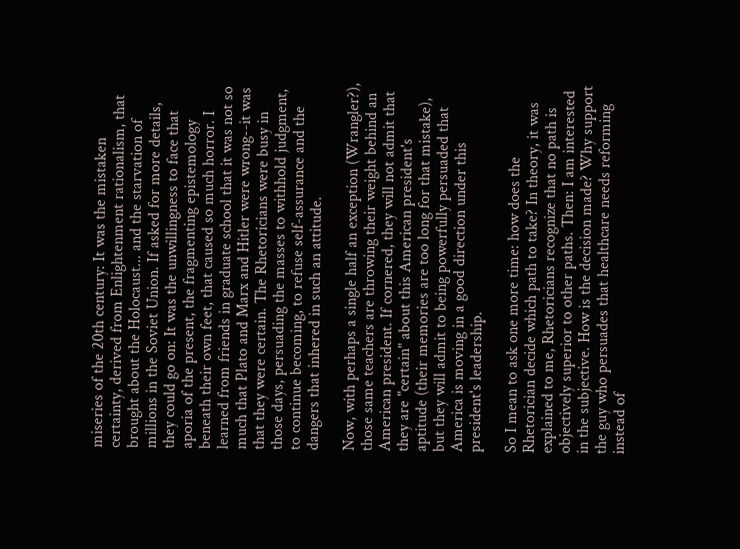miseries of the 20th century: It was the mistaken certainty, derived from Enlightenment rationalism, that brought about the Holocaust... and the starvation of millions in the Soviet Union. If asked for more details, they could go on: It was the unwillingness to face that aporia of the present, the fragmenting epistemology beneath their own feet, that caused so much horror. I learned from friends in graduate school that it was not so much that Plato and Marx and Hitler were wrong--it was that they were certain. The Rhetoricians were busy in those days, persuading the masses to withhold judgment, to continue becoming, to refuse self-assurance and the dangers that inhered in such an attitude.

Now, with perhaps a single half an exception (Wrangler?), those same teachers are throwing their weight behind an American president. If cornered, they will not admit that they are "certain" about this American president's aptitude (their memories are too long for that mistake), but they will admit to being powerfully persuaded that America is moving in a good direction under this president's leadership.

So I mean to ask one more time: how does the Rhetorician decide which path to take? In theory, it was explained to me, Rhetoricians recognize that no path is objectively superior to other paths. Then: I am interested in the subjective. How is the decision made? Why support the guy who persuades that healthcare needs reforming instead of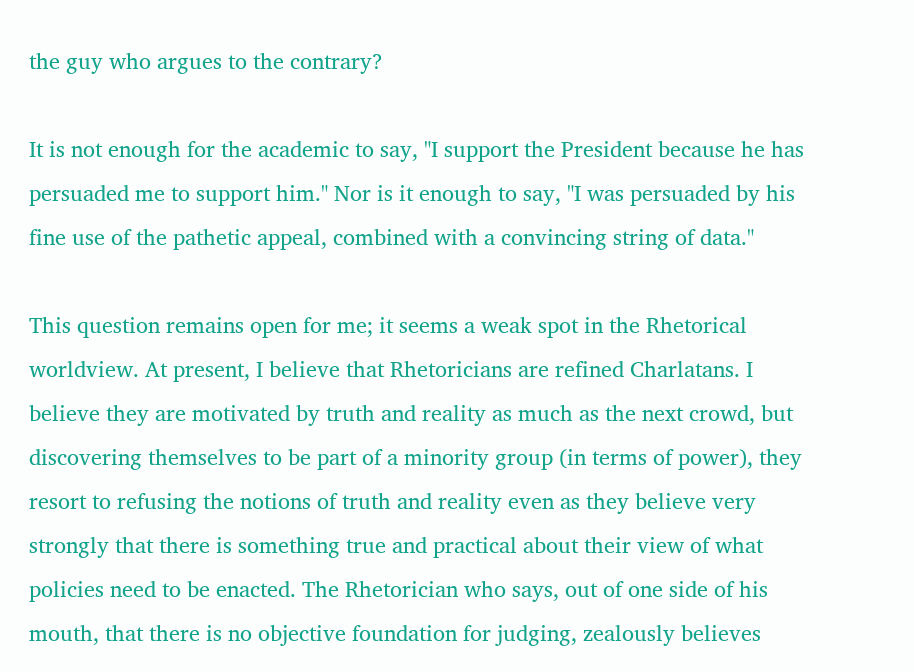the guy who argues to the contrary?

It is not enough for the academic to say, "I support the President because he has persuaded me to support him." Nor is it enough to say, "I was persuaded by his fine use of the pathetic appeal, combined with a convincing string of data."

This question remains open for me; it seems a weak spot in the Rhetorical worldview. At present, I believe that Rhetoricians are refined Charlatans. I believe they are motivated by truth and reality as much as the next crowd, but discovering themselves to be part of a minority group (in terms of power), they resort to refusing the notions of truth and reality even as they believe very strongly that there is something true and practical about their view of what policies need to be enacted. The Rhetorician who says, out of one side of his mouth, that there is no objective foundation for judging, zealously believes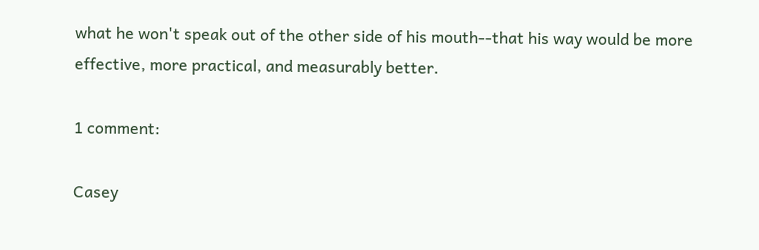what he won't speak out of the other side of his mouth--that his way would be more effective, more practical, and measurably better.

1 comment:

Casey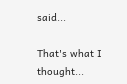said...

That's what I thought...